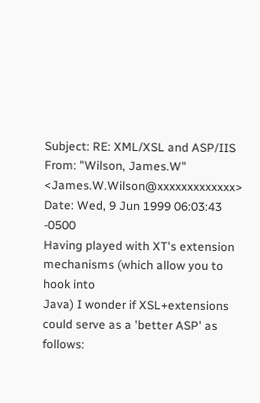Subject: RE: XML/XSL and ASP/IIS
From: "Wilson, James.W" <James.W.Wilson@xxxxxxxxxxxxx>
Date: Wed, 9 Jun 1999 06:03:43 -0500
Having played with XT's extension mechanisms (which allow you to hook into
Java) I wonder if XSL+extensions could serve as a 'better ASP' as follows: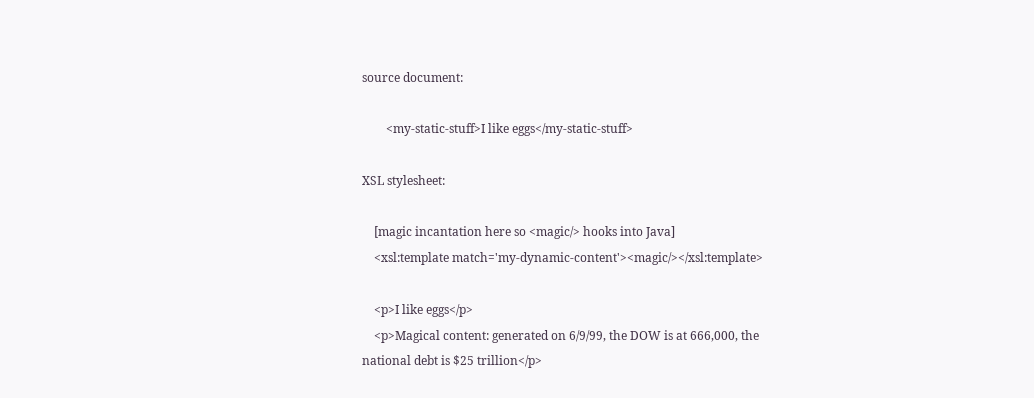source document:

        <my-static-stuff>I like eggs</my-static-stuff>

XSL stylesheet:

    [magic incantation here so <magic/> hooks into Java]
    <xsl:template match='my-dynamic-content'><magic/></xsl:template>

    <p>I like eggs</p>
    <p>Magical content: generated on 6/9/99, the DOW is at 666,000, the
national debt is $25 trillion</p>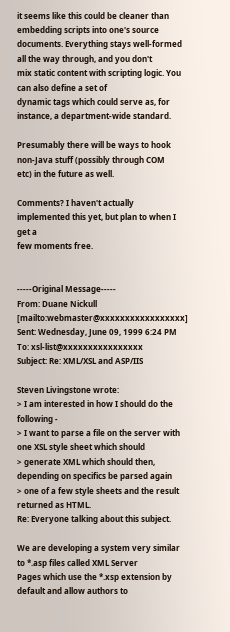it seems like this could be cleaner than embedding scripts into one's source
documents. Everything stays well-formed all the way through, and you don't
mix static content with scripting logic. You can also define a set of
dynamic tags which could serve as, for instance, a department-wide standard.

Presumably there will be ways to hook non-Java stuff (possibly through COM
etc) in the future as well.

Comments? I haven't actually implemented this yet, but plan to when I get a
few moments free.


-----Original Message-----
From: Duane Nickull [mailto:webmaster@xxxxxxxxxxxxxxxxx]
Sent: Wednesday, June 09, 1999 6:24 PM
To: xsl-list@xxxxxxxxxxxxxxxx
Subject: Re: XML/XSL and ASP/IIS

Steven Livingstone wrote:
> I am interested in how I should do the following -
> I want to parse a file on the server with one XSL style sheet which should
> generate XML which should then, depending on specifics be parsed again
> one of a few style sheets and the result returned as HTML.
Re: Everyone talking about this subject.

We are developing a system very similar to *.asp files called XML Server
Pages which use the *.xsp extension by default and allow authors to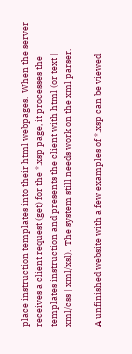place instruction templates into their html webpages.  When the server
receives a client request (get) for the *.xsp page, it processes the
templates instruction and presents the client with html (or text |
xml/css | xml/xsl).  The system still needs work on the xml parser.

A unfinished website with a few examples of *.xsp can be viewed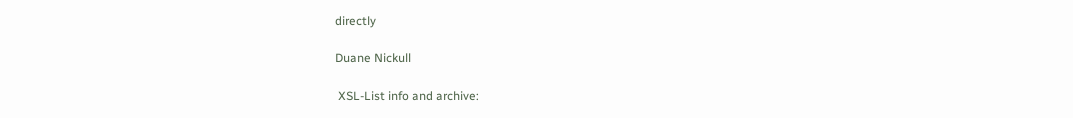directly

Duane Nickull

 XSL-List info and archive: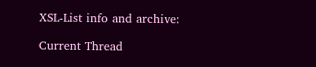XSL-List info and archive:

Current Thread